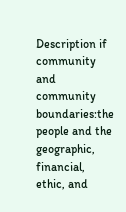Description if community and community boundaries:the people and the geographic, financial, ethic, and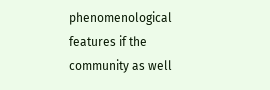phenomenological features if the community as well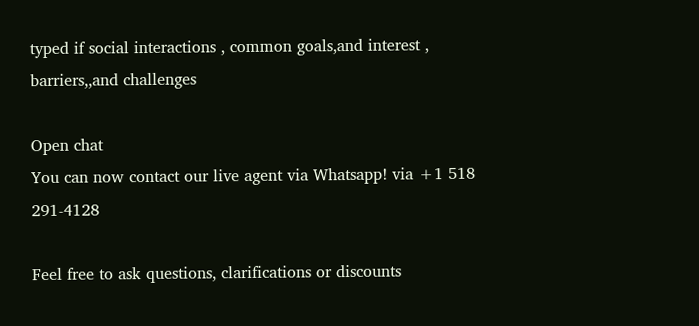typed if social interactions , common goals,and interest , barriers,,and challenges

Open chat
You can now contact our live agent via Whatsapp! via +1 518 291-4128

Feel free to ask questions, clarifications or discounts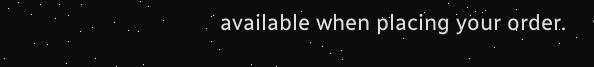available when placing your order.